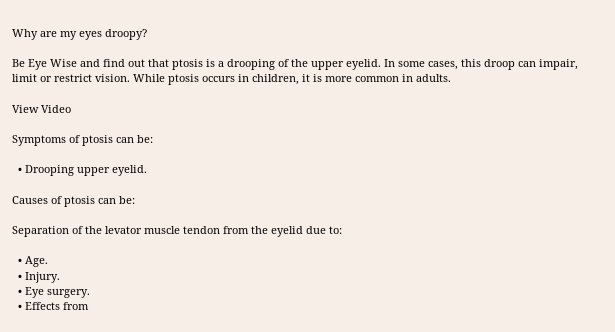Why are my eyes droopy?

Be Eye Wise and find out that ptosis is a drooping of the upper eyelid. In some cases, this droop can impair, limit or restrict vision. While ptosis occurs in children, it is more common in adults.

View Video

Symptoms of ptosis can be:

  • Drooping upper eyelid.

Causes of ptosis can be:

Separation of the levator muscle tendon from the eyelid due to:

  • Age.
  • Injury.
  • Eye surgery.
  • Effects from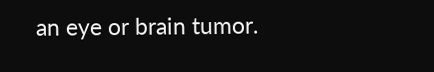an eye or brain tumor.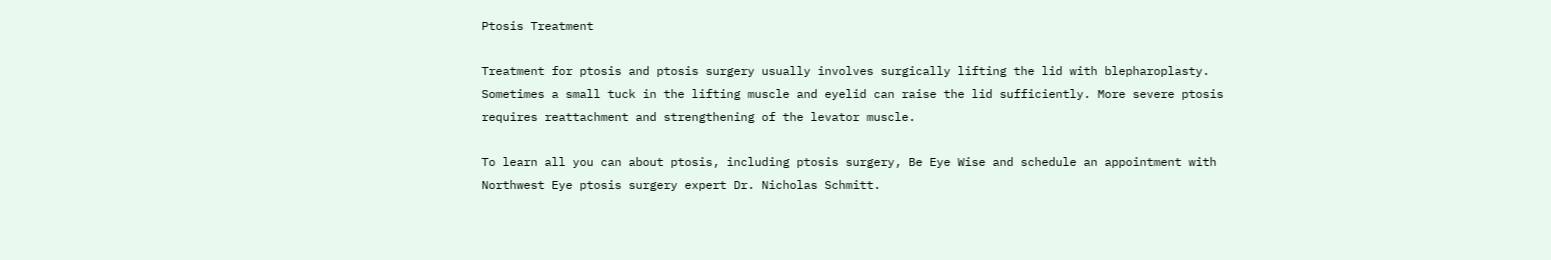Ptosis Treatment

Treatment for ptosis and ptosis surgery usually involves surgically lifting the lid with blepharoplasty. Sometimes a small tuck in the lifting muscle and eyelid can raise the lid sufficiently. More severe ptosis requires reattachment and strengthening of the levator muscle.

To learn all you can about ptosis, including ptosis surgery, Be Eye Wise and schedule an appointment with Northwest Eye ptosis surgery expert Dr. Nicholas Schmitt.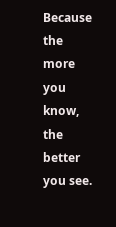Because the more you know, the better you see.